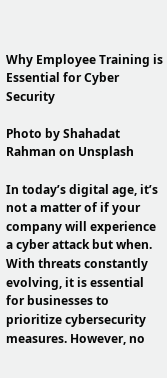Why Employee Training is Essential for Cyber Security

Photo by Shahadat Rahman on Unsplash

In today’s digital age, it’s not a matter of if your company will experience a cyber attack but when. With threats constantly evolving, it is essential for businesses to prioritize cybersecurity measures. However, no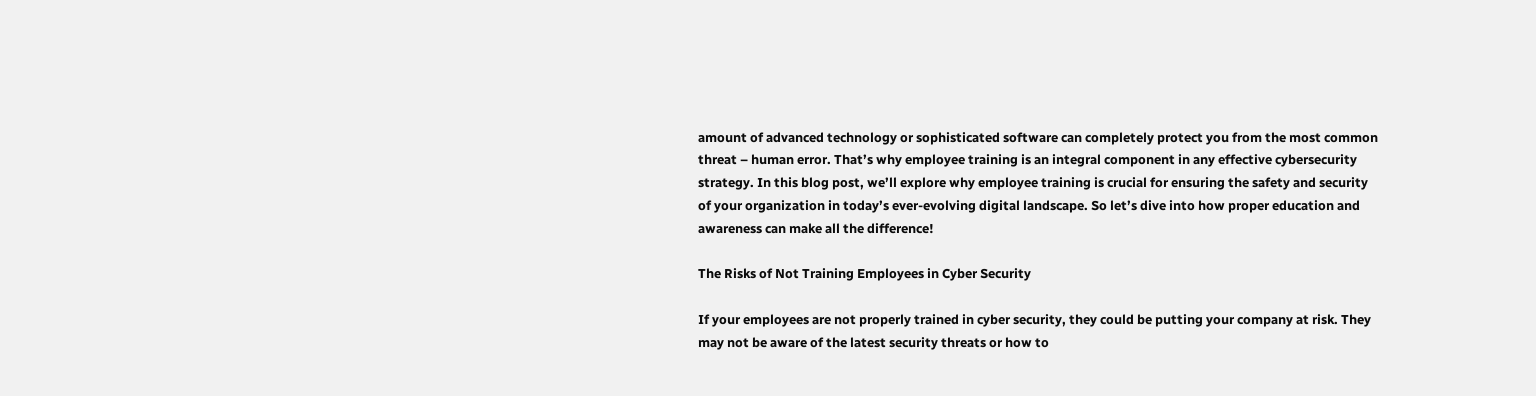amount of advanced technology or sophisticated software can completely protect you from the most common threat – human error. That’s why employee training is an integral component in any effective cybersecurity strategy. In this blog post, we’ll explore why employee training is crucial for ensuring the safety and security of your organization in today’s ever-evolving digital landscape. So let’s dive into how proper education and awareness can make all the difference!

The Risks of Not Training Employees in Cyber Security

If your employees are not properly trained in cyber security, they could be putting your company at risk. They may not be aware of the latest security threats or how to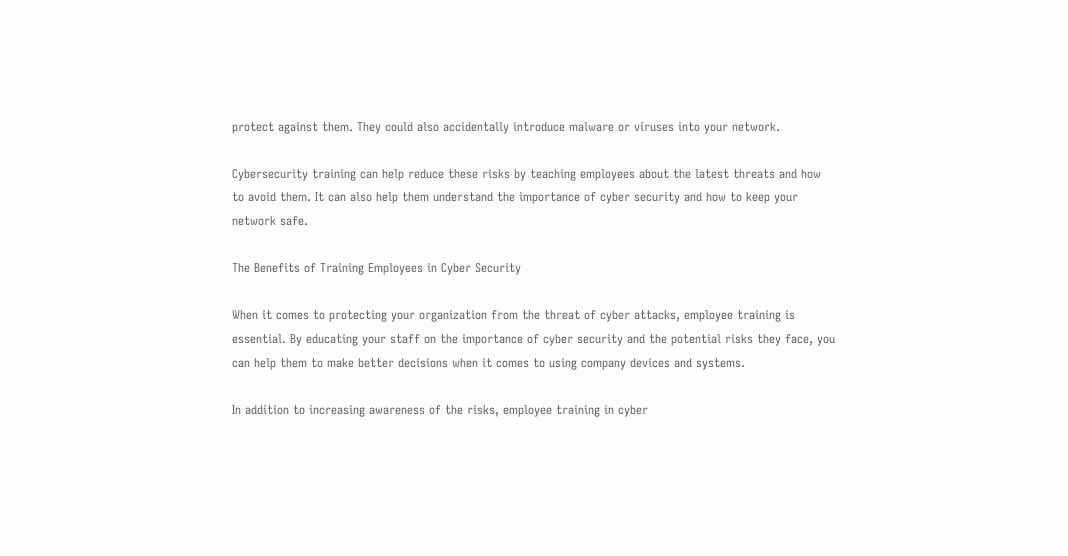protect against them. They could also accidentally introduce malware or viruses into your network.

Cybersecurity training can help reduce these risks by teaching employees about the latest threats and how to avoid them. It can also help them understand the importance of cyber security and how to keep your network safe.

The Benefits of Training Employees in Cyber Security

When it comes to protecting your organization from the threat of cyber attacks, employee training is essential. By educating your staff on the importance of cyber security and the potential risks they face, you can help them to make better decisions when it comes to using company devices and systems.

In addition to increasing awareness of the risks, employee training in cyber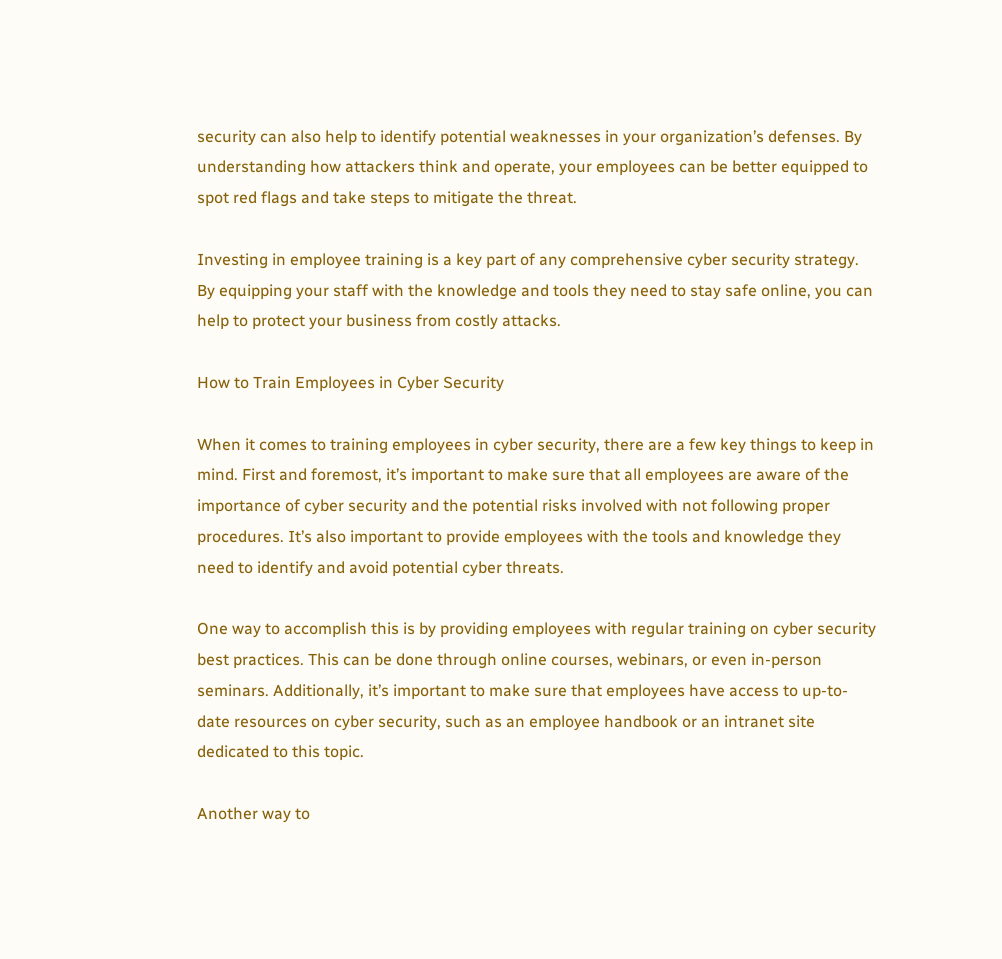security can also help to identify potential weaknesses in your organization’s defenses. By understanding how attackers think and operate, your employees can be better equipped to spot red flags and take steps to mitigate the threat.

Investing in employee training is a key part of any comprehensive cyber security strategy. By equipping your staff with the knowledge and tools they need to stay safe online, you can help to protect your business from costly attacks.

How to Train Employees in Cyber Security

When it comes to training employees in cyber security, there are a few key things to keep in mind. First and foremost, it’s important to make sure that all employees are aware of the importance of cyber security and the potential risks involved with not following proper procedures. It’s also important to provide employees with the tools and knowledge they need to identify and avoid potential cyber threats.

One way to accomplish this is by providing employees with regular training on cyber security best practices. This can be done through online courses, webinars, or even in-person seminars. Additionally, it’s important to make sure that employees have access to up-to-date resources on cyber security, such as an employee handbook or an intranet site dedicated to this topic.

Another way to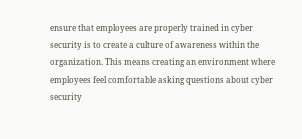ensure that employees are properly trained in cyber security is to create a culture of awareness within the organization. This means creating an environment where employees feel comfortable asking questions about cyber security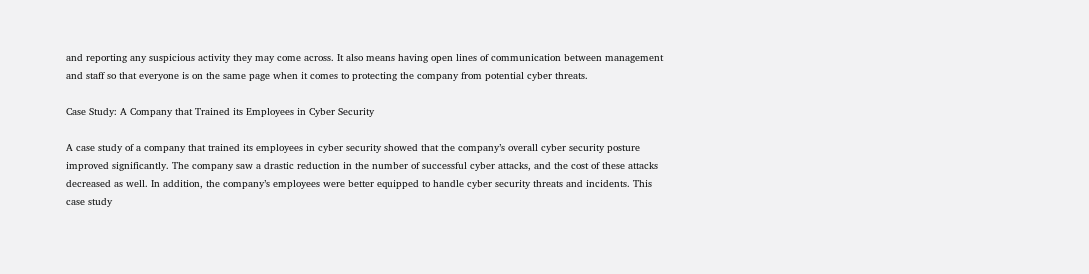and reporting any suspicious activity they may come across. It also means having open lines of communication between management and staff so that everyone is on the same page when it comes to protecting the company from potential cyber threats.

Case Study: A Company that Trained its Employees in Cyber Security

A case study of a company that trained its employees in cyber security showed that the company’s overall cyber security posture improved significantly. The company saw a drastic reduction in the number of successful cyber attacks, and the cost of these attacks decreased as well. In addition, the company’s employees were better equipped to handle cyber security threats and incidents. This case study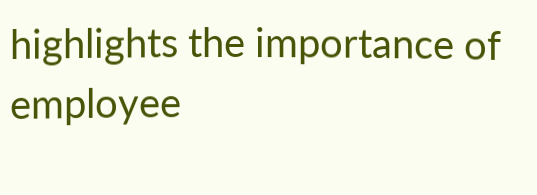highlights the importance of employee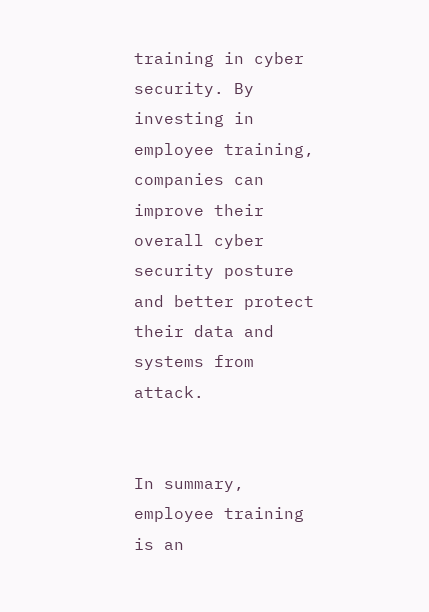training in cyber security. By investing in employee training, companies can improve their overall cyber security posture and better protect their data and systems from attack.


In summary, employee training is an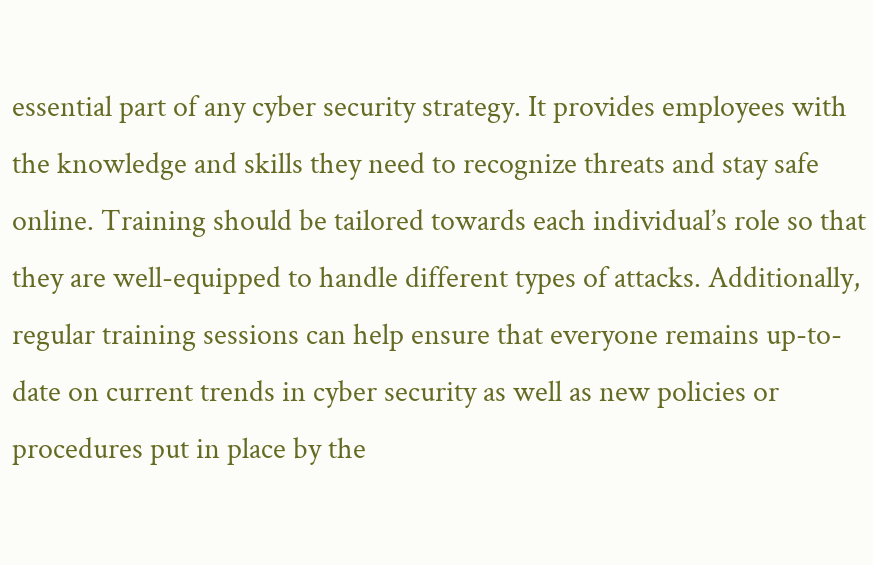essential part of any cyber security strategy. It provides employees with the knowledge and skills they need to recognize threats and stay safe online. Training should be tailored towards each individual’s role so that they are well-equipped to handle different types of attacks. Additionally, regular training sessions can help ensure that everyone remains up-to-date on current trends in cyber security as well as new policies or procedures put in place by the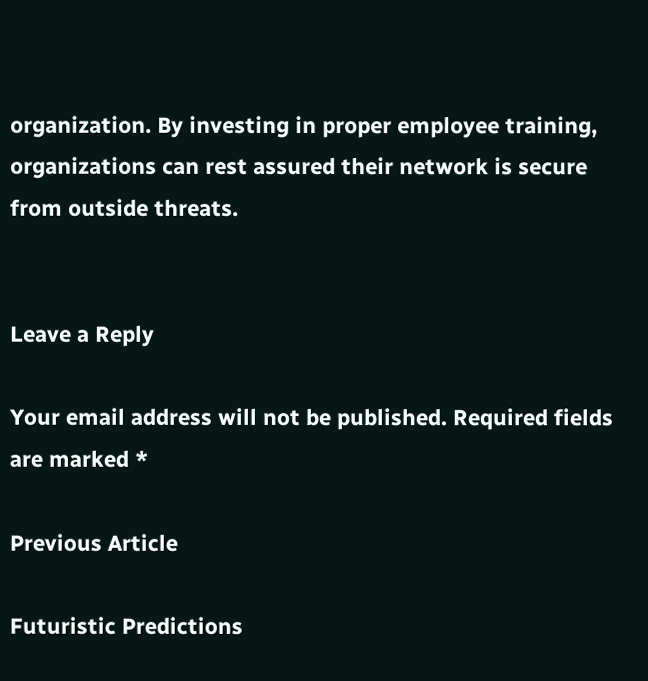organization. By investing in proper employee training, organizations can rest assured their network is secure from outside threats.


Leave a Reply

Your email address will not be published. Required fields are marked *

Previous Article

Futuristic Predictions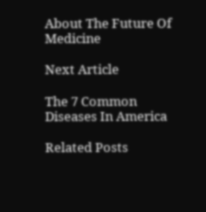About The Future Of Medicine

Next Article

The 7 Common Diseases In America

Related Posts